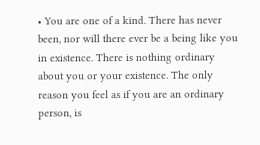• You are one of a kind. There has never been, nor will there ever be a being like you in existence. There is nothing ordinary about you or your existence. The only reason you feel as if you are an ordinary person, is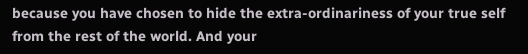because you have chosen to hide the extra-ordinariness of your true self from the rest of the world. And your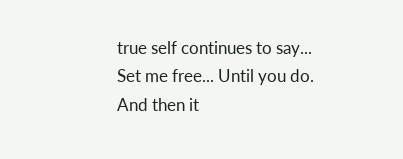true self continues to say... Set me free... Until you do. And then it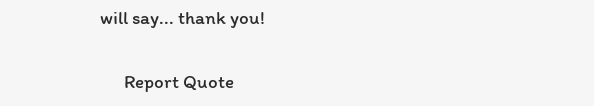will say... thank you!

      Report Quote